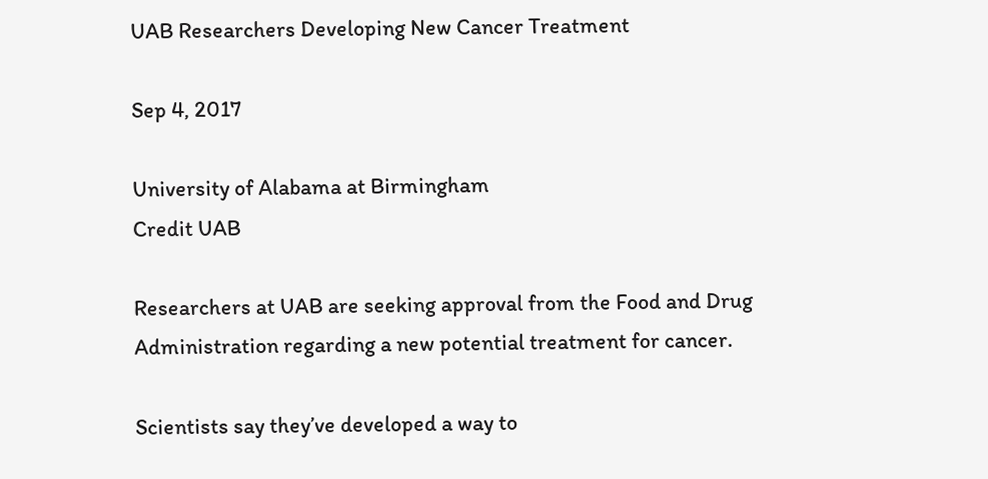UAB Researchers Developing New Cancer Treatment

Sep 4, 2017

University of Alabama at Birmingham
Credit UAB

Researchers at UAB are seeking approval from the Food and Drug Administration regarding a new potential treatment for cancer.

Scientists say they’ve developed a way to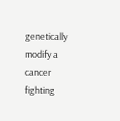genetically modify a cancer fighting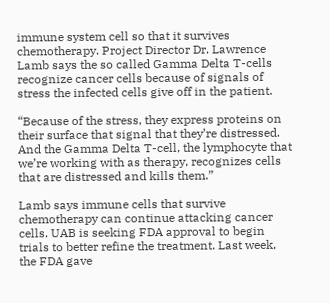immune system cell so that it survives chemotherapy. Project Director Dr. Lawrence Lamb says the so called Gamma Delta T-cells recognize cancer cells because of signals of stress the infected cells give off in the patient.

“Because of the stress, they express proteins on their surface that signal that they’re distressed. And the Gamma Delta T-cell, the lymphocyte that we’re working with as therapy, recognizes cells that are distressed and kills them.”

Lamb says immune cells that survive chemotherapy can continue attacking cancer cells. UAB is seeking FDA approval to begin trials to better refine the treatment. Last week, the FDA gave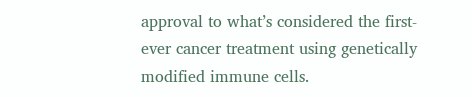approval to what’s considered the first-ever cancer treatment using genetically modified immune cells.